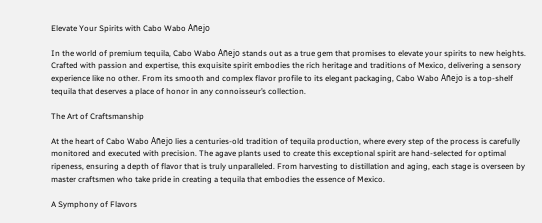Elevate Your Spirits with Cabo Wabo Añejo

In the world of premium tequila, Cabo Wabo Añejo stands out as a true gem that promises to elevate your spirits to new heights. Crafted with passion and expertise, this exquisite spirit embodies the rich heritage and traditions of Mexico, delivering a sensory experience like no other. From its smooth and complex flavor profile to its elegant packaging, Cabo Wabo Añejo is a top-shelf tequila that deserves a place of honor in any connoisseur’s collection.

The Art of Craftsmanship

At the heart of Cabo Wabo Añejo lies a centuries-old tradition of tequila production, where every step of the process is carefully monitored and executed with precision. The agave plants used to create this exceptional spirit are hand-selected for optimal ripeness, ensuring a depth of flavor that is truly unparalleled. From harvesting to distillation and aging, each stage is overseen by master craftsmen who take pride in creating a tequila that embodies the essence of Mexico.

A Symphony of Flavors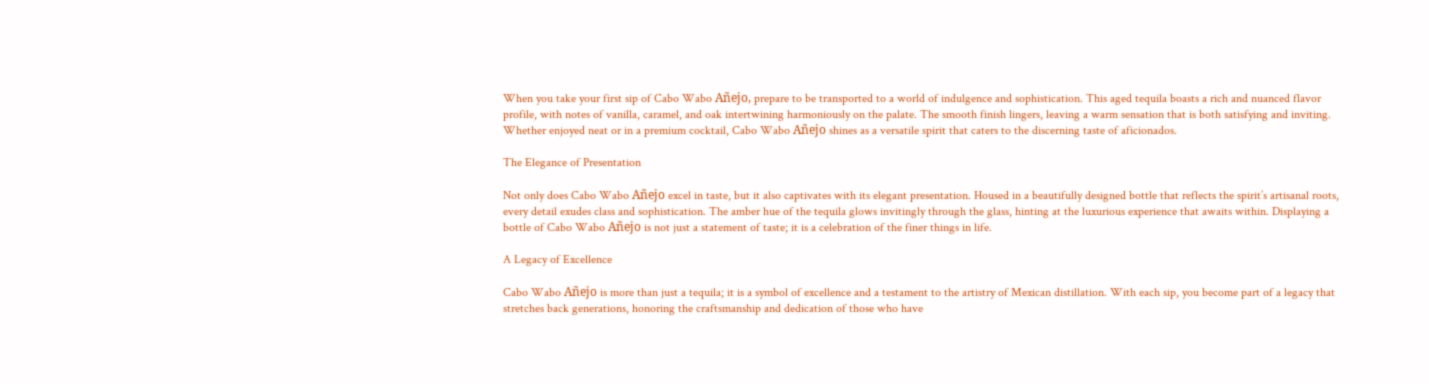When you take your first sip of Cabo Wabo Añejo, prepare to be transported to a world of indulgence and sophistication. This aged tequila boasts a rich and nuanced flavor profile, with notes of vanilla, caramel, and oak intertwining harmoniously on the palate. The smooth finish lingers, leaving a warm sensation that is both satisfying and inviting. Whether enjoyed neat or in a premium cocktail, Cabo Wabo Añejo shines as a versatile spirit that caters to the discerning taste of aficionados.

The Elegance of Presentation

Not only does Cabo Wabo Añejo excel in taste, but it also captivates with its elegant presentation. Housed in a beautifully designed bottle that reflects the spirit’s artisanal roots, every detail exudes class and sophistication. The amber hue of the tequila glows invitingly through the glass, hinting at the luxurious experience that awaits within. Displaying a bottle of Cabo Wabo Añejo is not just a statement of taste; it is a celebration of the finer things in life.

A Legacy of Excellence

Cabo Wabo Añejo is more than just a tequila; it is a symbol of excellence and a testament to the artistry of Mexican distillation. With each sip, you become part of a legacy that stretches back generations, honoring the craftsmanship and dedication of those who have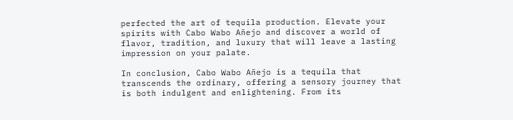perfected the art of tequila production. Elevate your spirits with Cabo Wabo Añejo and discover a world of flavor, tradition, and luxury that will leave a lasting impression on your palate.

In conclusion, Cabo Wabo Añejo is a tequila that transcends the ordinary, offering a sensory journey that is both indulgent and enlightening. From its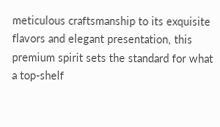meticulous craftsmanship to its exquisite flavors and elegant presentation, this premium spirit sets the standard for what a top-shelf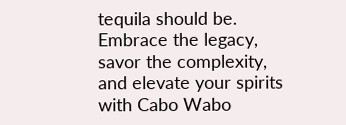tequila should be. Embrace the legacy, savor the complexity, and elevate your spirits with Cabo Wabo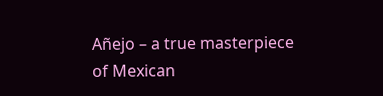Añejo – a true masterpiece of Mexican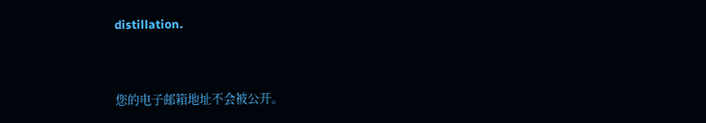distillation.


您的电子邮箱地址不会被公开。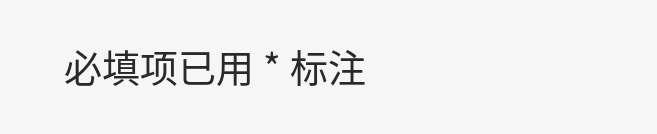必填项已用 * 标注